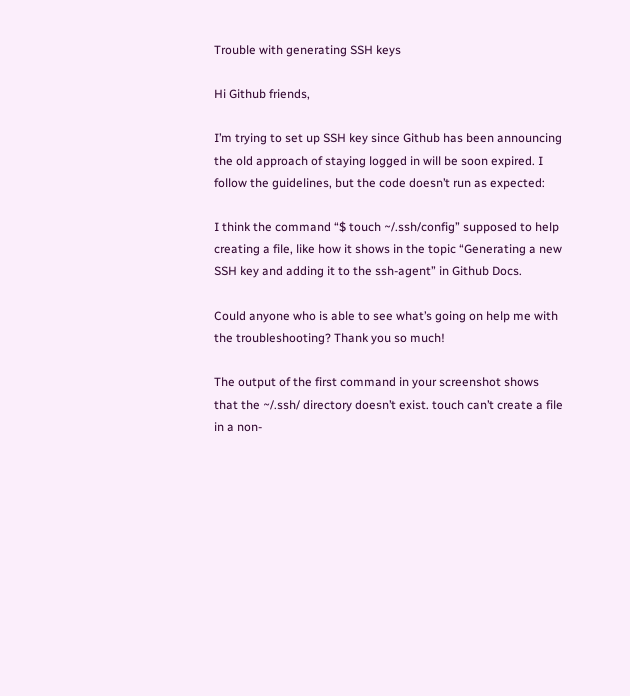Trouble with generating SSH keys

Hi Github friends,

I’m trying to set up SSH key since Github has been announcing the old approach of staying logged in will be soon expired. I follow the guidelines, but the code doesn’t run as expected:

I think the command “$ touch ~/.ssh/config” supposed to help creating a file, like how it shows in the topic “Generating a new SSH key and adding it to the ssh-agent” in Github Docs.

Could anyone who is able to see what’s going on help me with the troubleshooting? Thank you so much!

The output of the first command in your screenshot shows that the ~/.ssh/ directory doesn’t exist. touch can’t create a file in a non-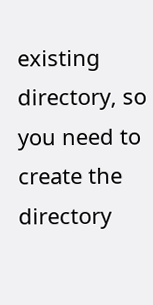existing directory, so you need to create the directory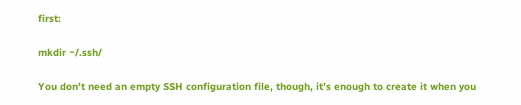first:

mkdir ~/.ssh/

You don’t need an empty SSH configuration file, though, it’s enough to create it when you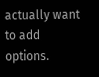actually want to add options.